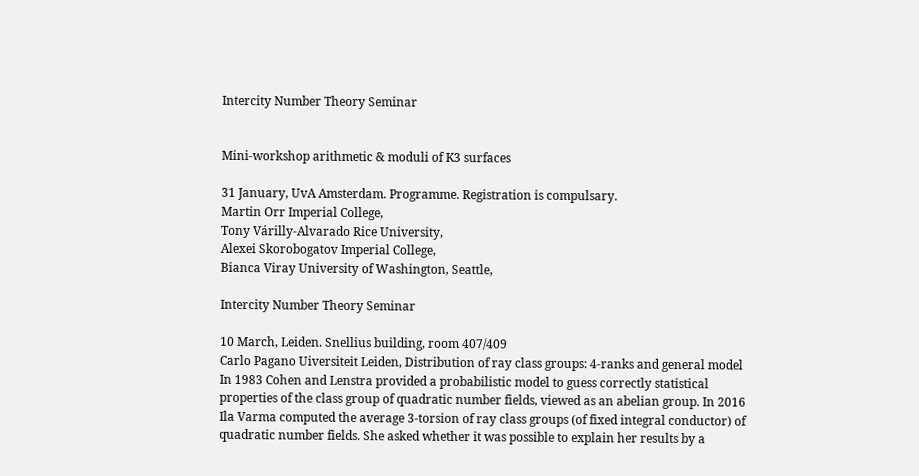Intercity Number Theory Seminar


Mini-workshop arithmetic & moduli of K3 surfaces

31 January, UvA Amsterdam. Programme. Registration is compulsary.
Martin Orr Imperial College,
Tony Várilly-Alvarado Rice University,
Alexei Skorobogatov Imperial College,
Bianca Viray University of Washington, Seattle,

Intercity Number Theory Seminar

10 March, Leiden. Snellius building, room 407/409
Carlo Pagano Uiversiteit Leiden, Distribution of ray class groups: 4-ranks and general model
In 1983 Cohen and Lenstra provided a probabilistic model to guess correctly statistical properties of the class group of quadratic number fields, viewed as an abelian group. In 2016 Ila Varma computed the average 3-torsion of ray class groups (of fixed integral conductor) of quadratic number fields. She asked whether it was possible to explain her results by a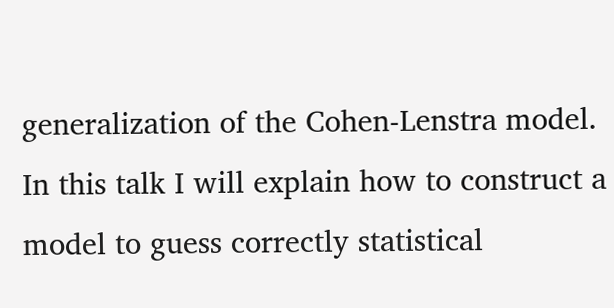generalization of the Cohen-Lenstra model. In this talk I will explain how to construct a model to guess correctly statistical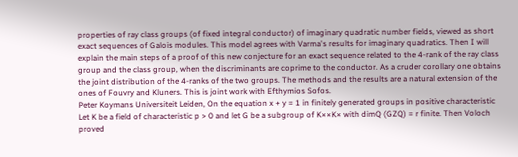properties of ray class groups (of fixed integral conductor) of imaginary quadratic number fields, viewed as short exact sequences of Galois modules. This model agrees with Varma's results for imaginary quadratics. Then I will explain the main steps of a proof of this new conjecture for an exact sequence related to the 4-rank of the ray class group and the class group, when the discriminants are coprime to the conductor. As a cruder corollary one obtains the joint distribution of the 4-ranks of the two groups. The methods and the results are a natural extension of the ones of Fouvry and Kluners. This is joint work with Efthymios Sofos.
Peter Koymans Universiteit Leiden, On the equation x + y = 1 in finitely generated groups in positive characteristic
Let K be a field of characteristic p > 0 and let G be a subgroup of K××K× with dimQ (GZQ) = r finite. Then Voloch proved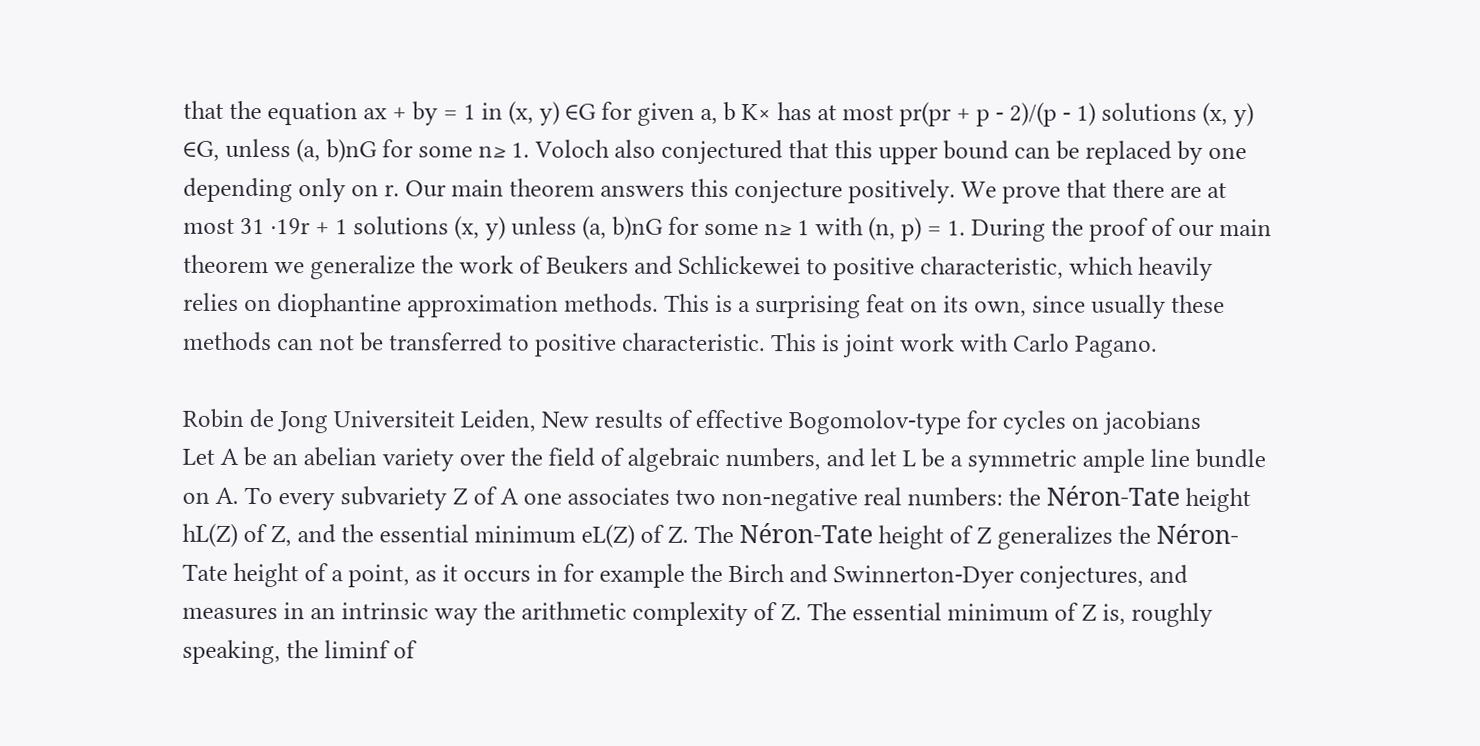that the equation ax + by = 1 in (x, y) ∈G for given a, b K× has at most pr(pr + p - 2)/(p - 1) solutions (x, y) ∈G, unless (a, b)nG for some n≥ 1. Voloch also conjectured that this upper bound can be replaced by one depending only on r. Our main theorem answers this conjecture positively. We prove that there are at most 31 ·19r + 1 solutions (x, y) unless (a, b)nG for some n≥ 1 with (n, p) = 1. During the proof of our main theorem we generalize the work of Beukers and Schlickewei to positive characteristic, which heavily relies on diophantine approximation methods. This is a surprising feat on its own, since usually these methods can not be transferred to positive characteristic. This is joint work with Carlo Pagano.

Robin de Jong Universiteit Leiden, New results of effective Bogomolov-type for cycles on jacobians
Let A be an abelian variety over the field of algebraic numbers, and let L be a symmetric ample line bundle on A. To every subvariety Z of A one associates two non-negative real numbers: the Néron-Tate height hL(Z) of Z, and the essential minimum eL(Z) of Z. The Néron-Tate height of Z generalizes the Néron-Tate height of a point, as it occurs in for example the Birch and Swinnerton-Dyer conjectures, and measures in an intrinsic way the arithmetic complexity of Z. The essential minimum of Z is, roughly speaking, the liminf of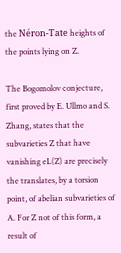the Néron-Tate heights of the points lying on Z.

The Bogomolov conjecture, first proved by E. Ullmo and S. Zhang, states that the subvarieties Z that have vanishing eL(Z) are precisely the translates, by a torsion point, of abelian subvarieties of A. For Z not of this form, a result of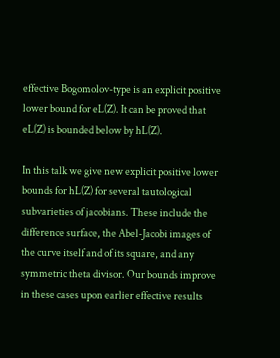effective Bogomolov-type is an explicit positive lower bound for eL(Z). It can be proved that eL(Z) is bounded below by hL(Z).

In this talk we give new explicit positive lower bounds for hL(Z) for several tautological subvarieties of jacobians. These include the difference surface, the Abel-Jacobi images of the curve itself and of its square, and any symmetric theta divisor. Our bounds improve in these cases upon earlier effective results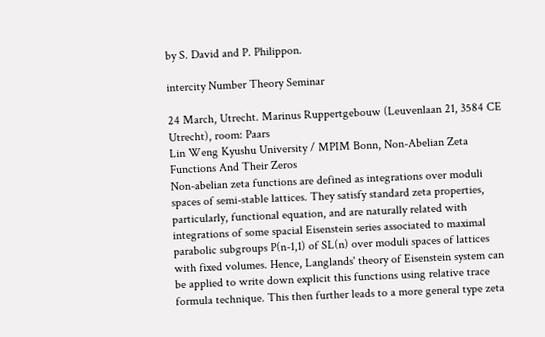by S. David and P. Philippon.

intercity Number Theory Seminar

24 March, Utrecht. Marinus Ruppertgebouw (Leuvenlaan 21, 3584 CE Utrecht), room: Paars
Lin Weng Kyushu University / MPIM Bonn, Non-Abelian Zeta Functions And Their Zeros
Non-abelian zeta functions are defined as integrations over moduli spaces of semi-stable lattices. They satisfy standard zeta properties, particularly, functional equation, and are naturally related with integrations of some spacial Eisenstein series associated to maximal parabolic subgroups P(n-1,1) of SL(n) over moduli spaces of lattices with fixed volumes. Hence, Langlands' theory of Eisenstein system can be applied to write down explicit this functions using relative trace formula technique. This then further leads to a more general type zeta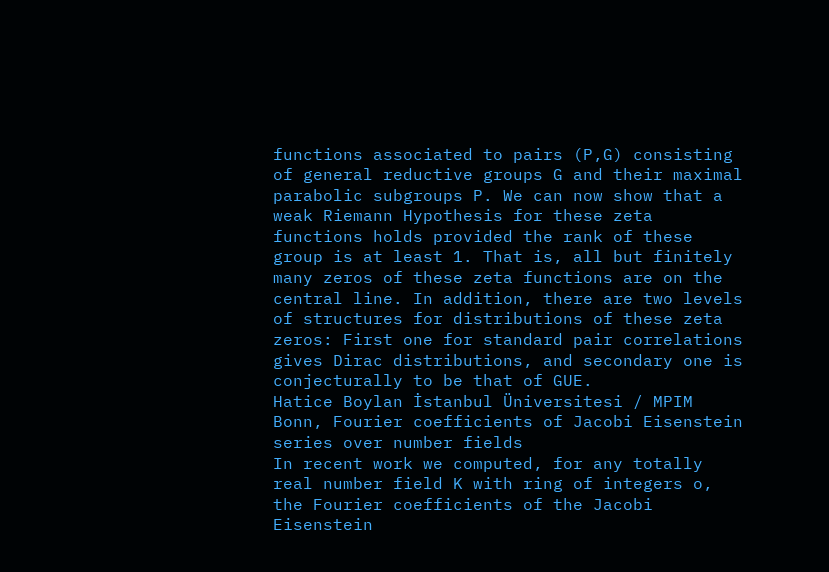functions associated to pairs (P,G) consisting of general reductive groups G and their maximal parabolic subgroups P. We can now show that a weak Riemann Hypothesis for these zeta functions holds provided the rank of these group is at least 1. That is, all but finitely many zeros of these zeta functions are on the central line. In addition, there are two levels of structures for distributions of these zeta zeros: First one for standard pair correlations gives Dirac distributions, and secondary one is conjecturally to be that of GUE.
Hatice Boylan İstanbul Üniversitesi / MPIM Bonn, Fourier coefficients of Jacobi Eisenstein series over number fields
In recent work we computed, for any totally real number field K with ring of integers o, the Fourier coefficients of the Jacobi Eisenstein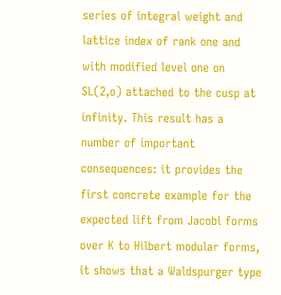series of integral weight and lattice index of rank one and with modified level one on SL(2,o) attached to the cusp at infinity. This result has a number of important consequences: it provides the first concrete example for the expected lift from Jacobi forms over K to Hilbert modular forms, it shows that a Waldspurger type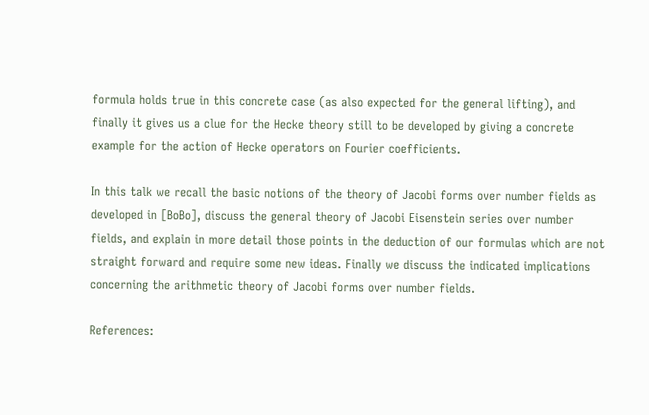formula holds true in this concrete case (as also expected for the general lifting), and finally it gives us a clue for the Hecke theory still to be developed by giving a concrete example for the action of Hecke operators on Fourier coefficients.

In this talk we recall the basic notions of the theory of Jacobi forms over number fields as developed in [BoBo], discuss the general theory of Jacobi Eisenstein series over number fields, and explain in more detail those points in the deduction of our formulas which are not straight forward and require some new ideas. Finally we discuss the indicated implications concerning the arithmetic theory of Jacobi forms over number fields.

References: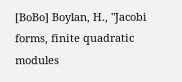[BoBo] Boylan, H., "Jacobi forms, finite quadratic modules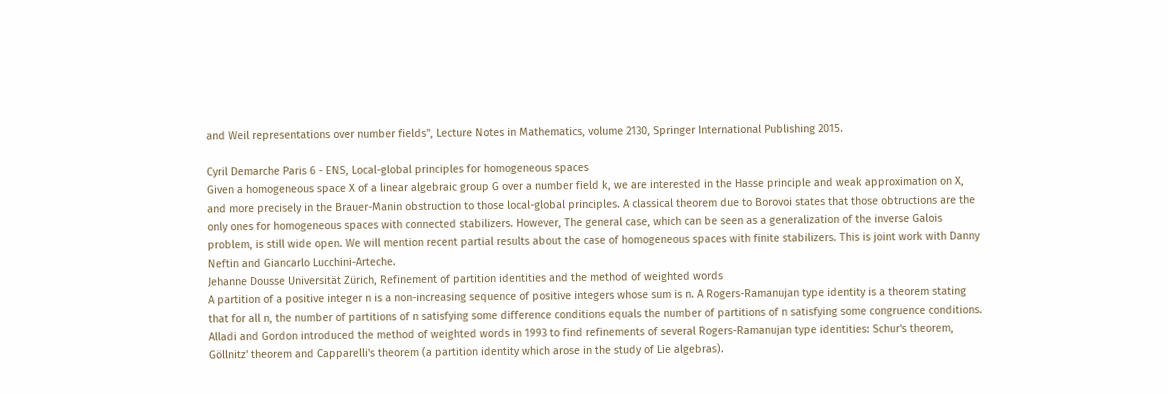and Weil representations over number fields", Lecture Notes in Mathematics, volume 2130, Springer International Publishing 2015.

Cyril Demarche Paris 6 - ENS, Local-global principles for homogeneous spaces
Given a homogeneous space X of a linear algebraic group G over a number field k, we are interested in the Hasse principle and weak approximation on X, and more precisely in the Brauer-Manin obstruction to those local-global principles. A classical theorem due to Borovoi states that those obtructions are the only ones for homogeneous spaces with connected stabilizers. However, The general case, which can be seen as a generalization of the inverse Galois problem, is still wide open. We will mention recent partial results about the case of homogeneous spaces with finite stabilizers. This is joint work with Danny Neftin and Giancarlo Lucchini-Arteche.
Jehanne Dousse Universität Zürich, Refinement of partition identities and the method of weighted words
A partition of a positive integer n is a non-increasing sequence of positive integers whose sum is n. A Rogers-Ramanujan type identity is a theorem stating that for all n, the number of partitions of n satisfying some difference conditions equals the number of partitions of n satisfying some congruence conditions. Alladi and Gordon introduced the method of weighted words in 1993 to find refinements of several Rogers-Ramanujan type identities: Schur's theorem, Göllnitz' theorem and Capparelli's theorem (a partition identity which arose in the study of Lie algebras).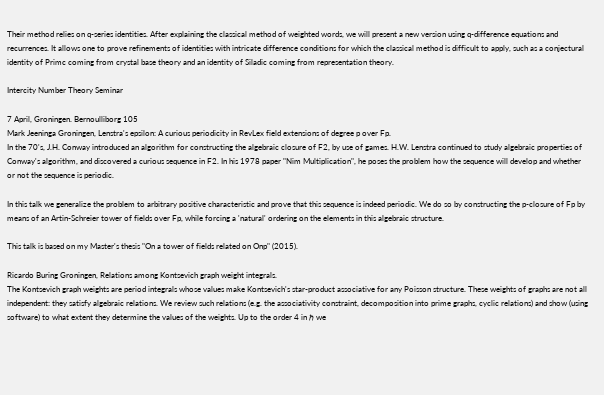Their method relies on q-series identities. After explaining the classical method of weighted words, we will present a new version using q-difference equations and recurrences. It allows one to prove refinements of identities with intricate difference conditions for which the classical method is difficult to apply, such as a conjectural identity of Primc coming from crystal base theory and an identity of Siladic coming from representation theory.

Intercity Number Theory Seminar

7 April, Groningen. Bernoulliborg 105
Mark Jeeninga Groningen, Lenstra's epsilon: A curious periodicity in RevLex field extensions of degree p over Fp.
In the 70's, J.H. Conway introduced an algorithm for constructing the algebraic closure of F2, by use of games. H.W. Lenstra continued to study algebraic properties of Conway's algorithm, and discovered a curious sequence in F2. In his 1978 paper "Nim Multiplication", he poses the problem how the sequence will develop and whether or not the sequence is periodic.

In this talk we generalize the problem to arbitrary positive characteristic and prove that this sequence is indeed periodic. We do so by constructing the p-closure of Fp by means of an Artin-Schreier tower of fields over Fp, while forcing a 'natural' ordering on the elements in this algebraic structure.

This talk is based on my Master's thesis "On a tower of fields related on Onp" (2015).

Ricardo Buring Groningen, Relations among Kontsevich graph weight integrals.
The Kontsevich graph weights are period integrals whose values make Kontsevich's star-product associative for any Poisson structure. These weights of graphs are not all independent: they satisfy algebraic relations. We review such relations (e.g. the associativity constraint, decomposition into prime graphs, cyclic relations) and show (using software) to what extent they determine the values of the weights. Up to the order 4 in ℏ we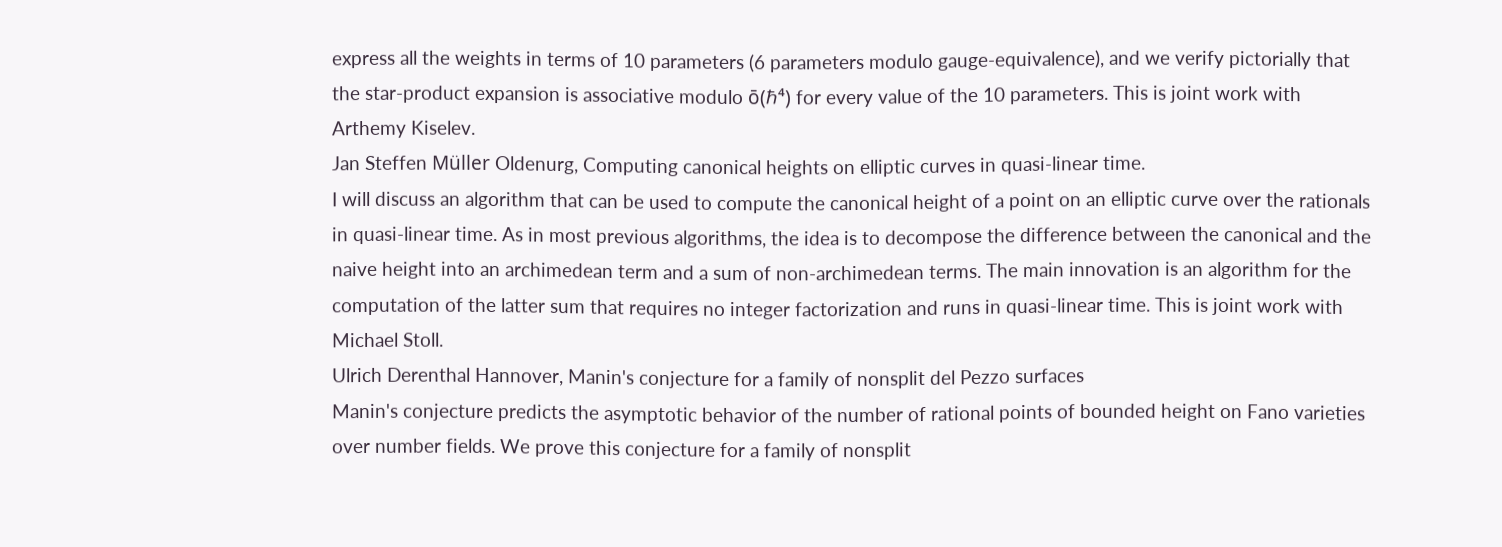express all the weights in terms of 10 parameters (6 parameters modulo gauge-equivalence), and we verify pictorially that the star-product expansion is associative modulo ō(ℏ⁴) for every value of the 10 parameters. This is joint work with Arthemy Kiselev.
Jan Steffen Müller Oldenurg, Computing canonical heights on elliptic curves in quasi-linear time.
I will discuss an algorithm that can be used to compute the canonical height of a point on an elliptic curve over the rationals in quasi-linear time. As in most previous algorithms, the idea is to decompose the difference between the canonical and the naive height into an archimedean term and a sum of non-archimedean terms. The main innovation is an algorithm for the computation of the latter sum that requires no integer factorization and runs in quasi-linear time. This is joint work with Michael Stoll.
Ulrich Derenthal Hannover, Manin's conjecture for a family of nonsplit del Pezzo surfaces
Manin's conjecture predicts the asymptotic behavior of the number of rational points of bounded height on Fano varieties over number fields. We prove this conjecture for a family of nonsplit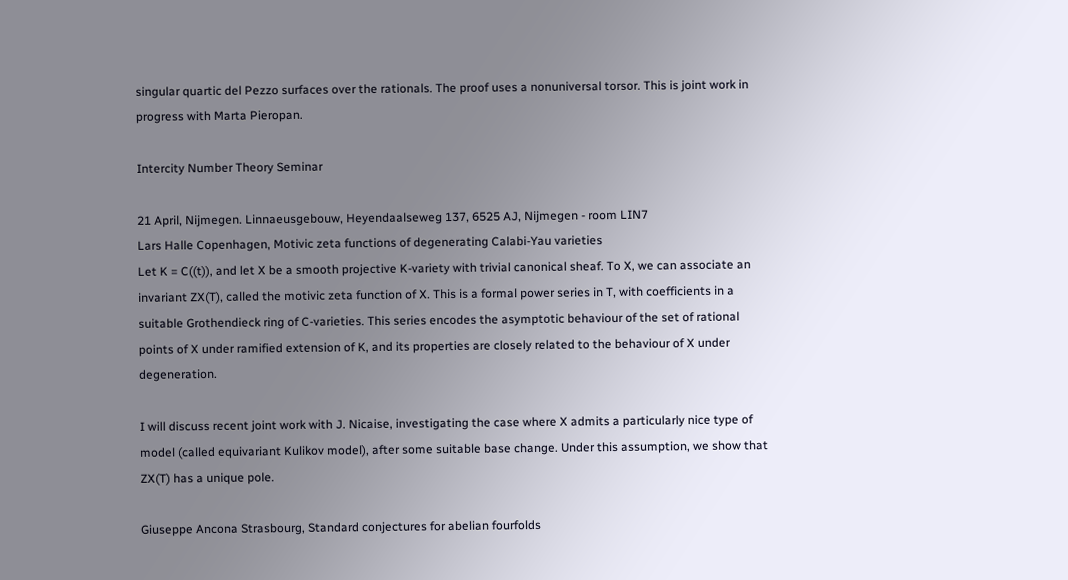singular quartic del Pezzo surfaces over the rationals. The proof uses a nonuniversal torsor. This is joint work in progress with Marta Pieropan.

Intercity Number Theory Seminar

21 April, Nijmegen. Linnaeusgebouw, Heyendaalseweg 137, 6525 AJ, Nijmegen - room LIN7
Lars Halle Copenhagen, Motivic zeta functions of degenerating Calabi-Yau varieties
Let K = C((t)), and let X be a smooth projective K-variety with trivial canonical sheaf. To X, we can associate an invariant ZX(T), called the motivic zeta function of X. This is a formal power series in T, with coefficients in a suitable Grothendieck ring of C-varieties. This series encodes the asymptotic behaviour of the set of rational points of X under ramified extension of K, and its properties are closely related to the behaviour of X under degeneration.

I will discuss recent joint work with J. Nicaise, investigating the case where X admits a particularly nice type of model (called equivariant Kulikov model), after some suitable base change. Under this assumption, we show that ZX(T) has a unique pole.

Giuseppe Ancona Strasbourg, Standard conjectures for abelian fourfolds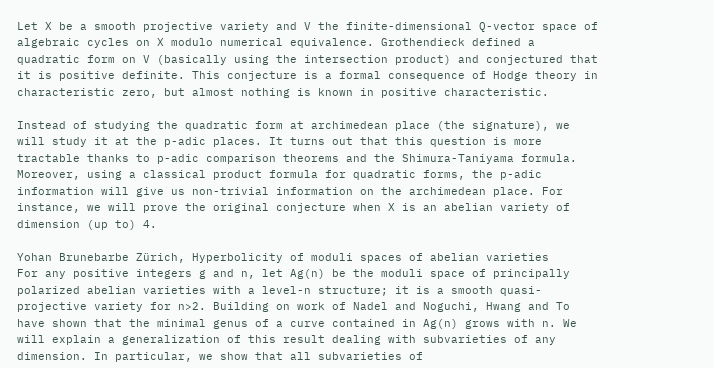Let X be a smooth projective variety and V the finite-dimensional Q-vector space of algebraic cycles on X modulo numerical equivalence. Grothendieck defined a quadratic form on V (basically using the intersection product) and conjectured that it is positive definite. This conjecture is a formal consequence of Hodge theory in characteristic zero, but almost nothing is known in positive characteristic.

Instead of studying the quadratic form at archimedean place (the signature), we will study it at the p-adic places. It turns out that this question is more tractable thanks to p-adic comparison theorems and the Shimura-Taniyama formula. Moreover, using a classical product formula for quadratic forms, the p-adic information will give us non-trivial information on the archimedean place. For instance, we will prove the original conjecture when X is an abelian variety of dimension (up to) 4.

Yohan Brunebarbe Zürich, Hyperbolicity of moduli spaces of abelian varieties
For any positive integers g and n, let Ag(n) be the moduli space of principally polarized abelian varieties with a level-n structure; it is a smooth quasi-projective variety for n>2. Building on work of Nadel and Noguchi, Hwang and To have shown that the minimal genus of a curve contained in Ag(n) grows with n. We will explain a generalization of this result dealing with subvarieties of any dimension. In particular, we show that all subvarieties of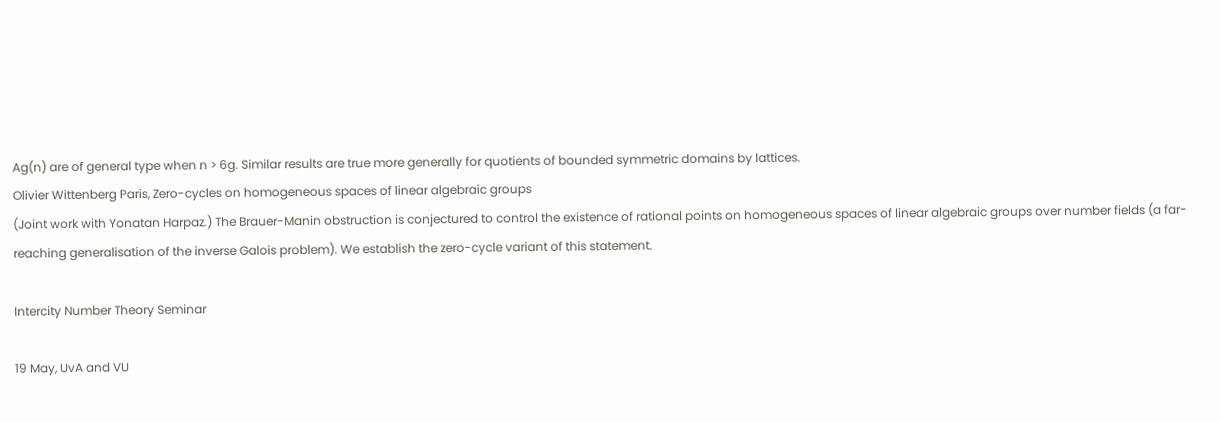Ag(n) are of general type when n > 6g. Similar results are true more generally for quotients of bounded symmetric domains by lattices.
Olivier Wittenberg Paris, Zero-cycles on homogeneous spaces of linear algebraic groups
(Joint work with Yonatan Harpaz.) The Brauer-Manin obstruction is conjectured to control the existence of rational points on homogeneous spaces of linear algebraic groups over number fields (a far-reaching generalisation of the inverse Galois problem). We establish the zero-cycle variant of this statement.

Intercity Number Theory Seminar

19 May, UvA and VU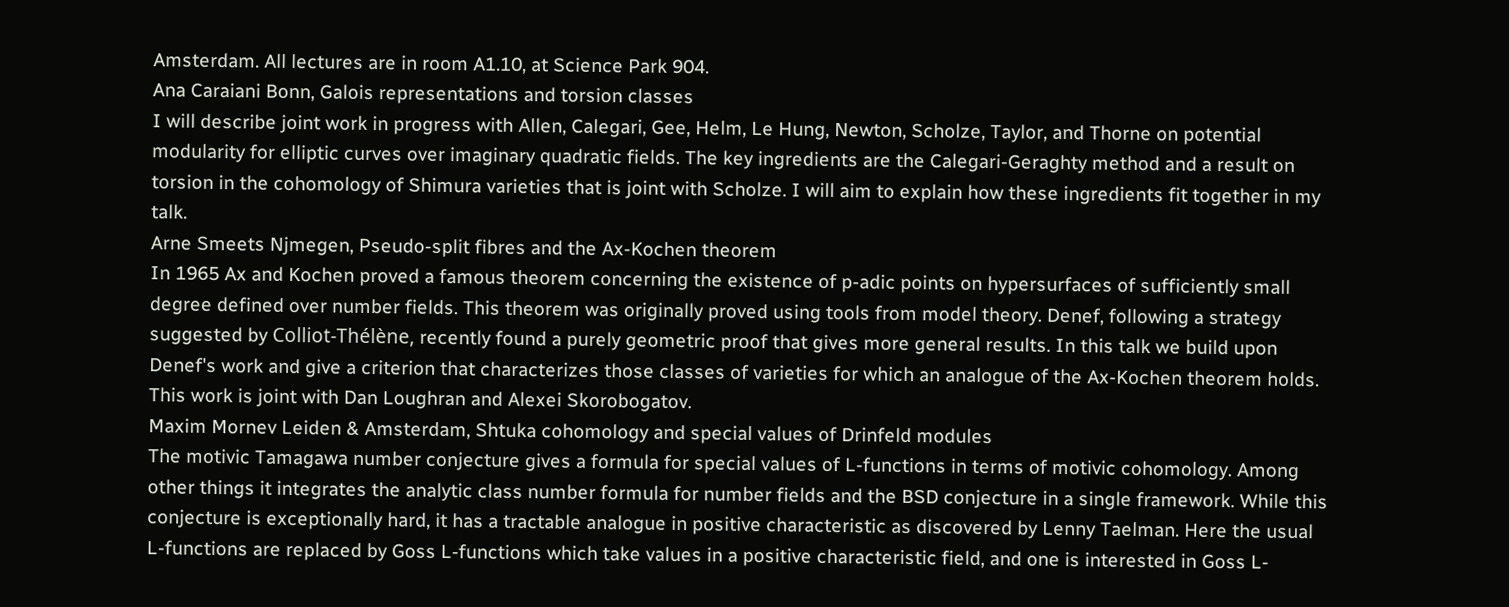Amsterdam. All lectures are in room A1.10, at Science Park 904.
Ana Caraiani Bonn, Galois representations and torsion classes
I will describe joint work in progress with Allen, Calegari, Gee, Helm, Le Hung, Newton, Scholze, Taylor, and Thorne on potential modularity for elliptic curves over imaginary quadratic fields. The key ingredients are the Calegari-Geraghty method and a result on torsion in the cohomology of Shimura varieties that is joint with Scholze. I will aim to explain how these ingredients fit together in my talk.
Arne Smeets Njmegen, Pseudo-split fibres and the Ax-Kochen theorem
In 1965 Ax and Kochen proved a famous theorem concerning the existence of p-adic points on hypersurfaces of sufficiently small degree defined over number fields. This theorem was originally proved using tools from model theory. Denef, following a strategy suggested by Colliot-Thélène, recently found a purely geometric proof that gives more general results. In this talk we build upon Denef's work and give a criterion that characterizes those classes of varieties for which an analogue of the Ax-Kochen theorem holds. This work is joint with Dan Loughran and Alexei Skorobogatov.
Maxim Mornev Leiden & Amsterdam, Shtuka cohomology and special values of Drinfeld modules
The motivic Tamagawa number conjecture gives a formula for special values of L-functions in terms of motivic cohomology. Among other things it integrates the analytic class number formula for number fields and the BSD conjecture in a single framework. While this conjecture is exceptionally hard, it has a tractable analogue in positive characteristic as discovered by Lenny Taelman. Here the usual L-functions are replaced by Goss L-functions which take values in a positive characteristic field, and one is interested in Goss L-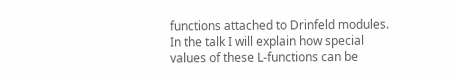functions attached to Drinfeld modules. In the talk I will explain how special values of these L-functions can be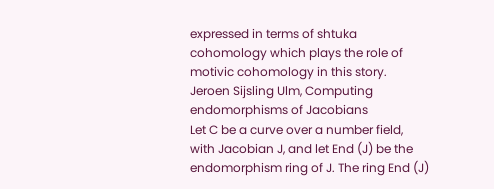expressed in terms of shtuka cohomology which plays the role of motivic cohomology in this story.
Jeroen Sijsling Ulm, Computing endomorphisms of Jacobians
Let C be a curve over a number field, with Jacobian J, and let End (J) be the endomorphism ring of J. The ring End (J)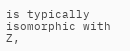is typically isomorphic with Z,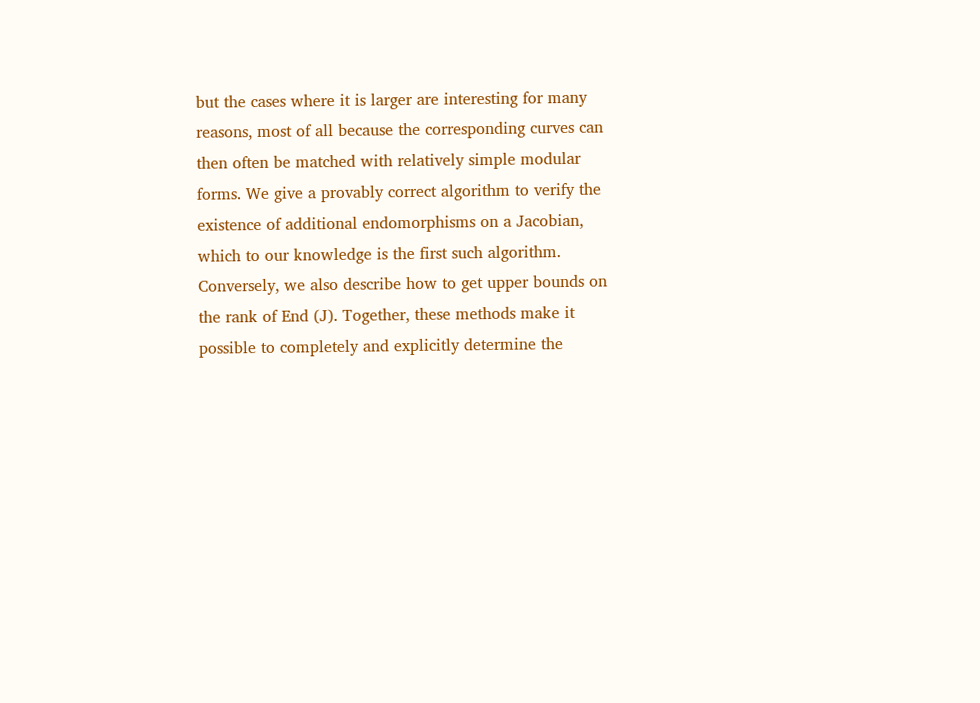but the cases where it is larger are interesting for many reasons, most of all because the corresponding curves can then often be matched with relatively simple modular forms. We give a provably correct algorithm to verify the existence of additional endomorphisms on a Jacobian, which to our knowledge is the first such algorithm. Conversely, we also describe how to get upper bounds on the rank of End (J). Together, these methods make it possible to completely and explicitly determine the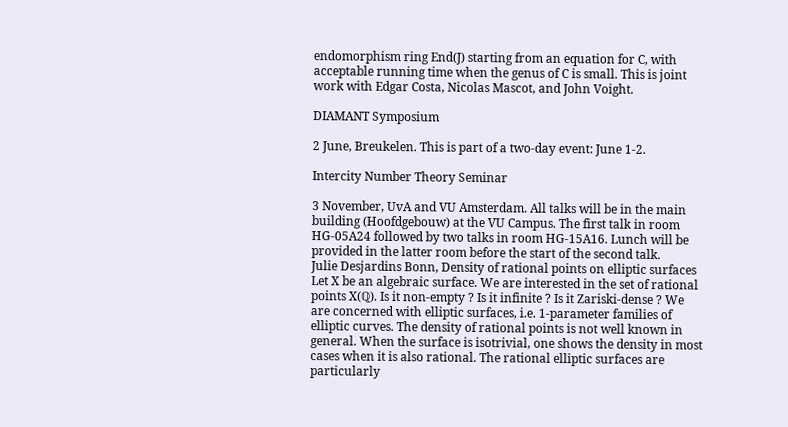endomorphism ring End(J) starting from an equation for C, with acceptable running time when the genus of C is small. This is joint work with Edgar Costa, Nicolas Mascot, and John Voight.

DIAMANT Symposium

2 June, Breukelen. This is part of a two-day event: June 1-2.

Intercity Number Theory Seminar

3 November, UvA and VU Amsterdam. All talks will be in the main building (Hoofdgebouw) at the VU Campus. The first talk in room HG-05A24 followed by two talks in room HG-15A16. Lunch will be provided in the latter room before the start of the second talk.
Julie Desjardins Bonn, Density of rational points on elliptic surfaces
Let X be an algebraic surface. We are interested in the set of rational points X(ℚ). Is it non-empty ? Is it infinite ? Is it Zariski-dense ? We are concerned with elliptic surfaces, i.e. 1-parameter families of elliptic curves. The density of rational points is not well known in general. When the surface is isotrivial, one shows the density in most cases when it is also rational. The rational elliptic surfaces are particularly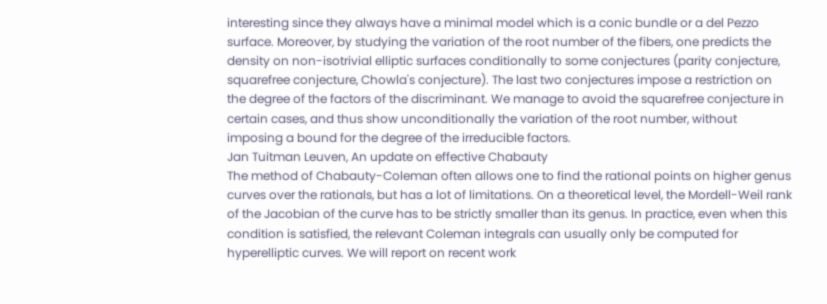interesting since they always have a minimal model which is a conic bundle or a del Pezzo surface. Moreover, by studying the variation of the root number of the fibers, one predicts the density on non-isotrivial elliptic surfaces conditionally to some conjectures (parity conjecture, squarefree conjecture, Chowla's conjecture). The last two conjectures impose a restriction on the degree of the factors of the discriminant. We manage to avoid the squarefree conjecture in certain cases, and thus show unconditionally the variation of the root number, without imposing a bound for the degree of the irreducible factors.
Jan Tuitman Leuven, An update on effective Chabauty
The method of Chabauty-Coleman often allows one to find the rational points on higher genus curves over the rationals, but has a lot of limitations. On a theoretical level, the Mordell-Weil rank of the Jacobian of the curve has to be strictly smaller than its genus. In practice, even when this condition is satisfied, the relevant Coleman integrals can usually only be computed for hyperelliptic curves. We will report on recent work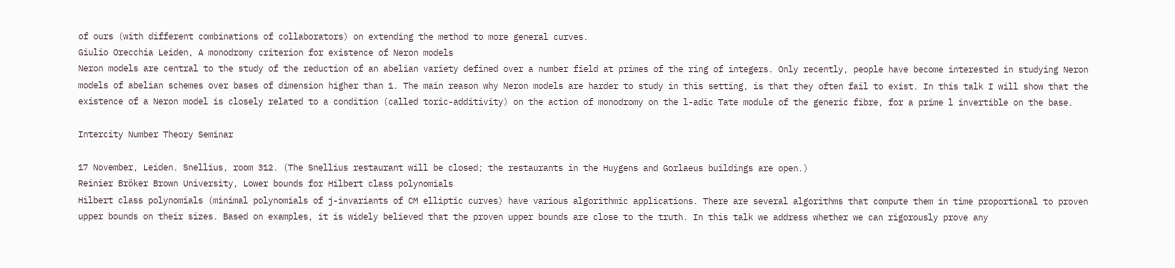of ours (with different combinations of collaborators) on extending the method to more general curves.
Giulio Orecchia Leiden, A monodromy criterion for existence of Neron models
Neron models are central to the study of the reduction of an abelian variety defined over a number field at primes of the ring of integers. Only recently, people have become interested in studying Neron models of abelian schemes over bases of dimension higher than 1. The main reason why Neron models are harder to study in this setting, is that they often fail to exist. In this talk I will show that the existence of a Neron model is closely related to a condition (called toric-additivity) on the action of monodromy on the l-adic Tate module of the generic fibre, for a prime l invertible on the base.

Intercity Number Theory Seminar

17 November, Leiden. Snellius, room 312. (The Snellius restaurant will be closed; the restaurants in the Huygens and Gorlaeus buildings are open.)
Reinier Bröker Brown University, Lower bounds for Hilbert class polynomials
Hilbert class polynomials (minimal polynomials of j-invariants of CM elliptic curves) have various algorithmic applications. There are several algorithms that compute them in time proportional to proven upper bounds on their sizes. Based on examples, it is widely believed that the proven upper bounds are close to the truth. In this talk we address whether we can rigorously prove any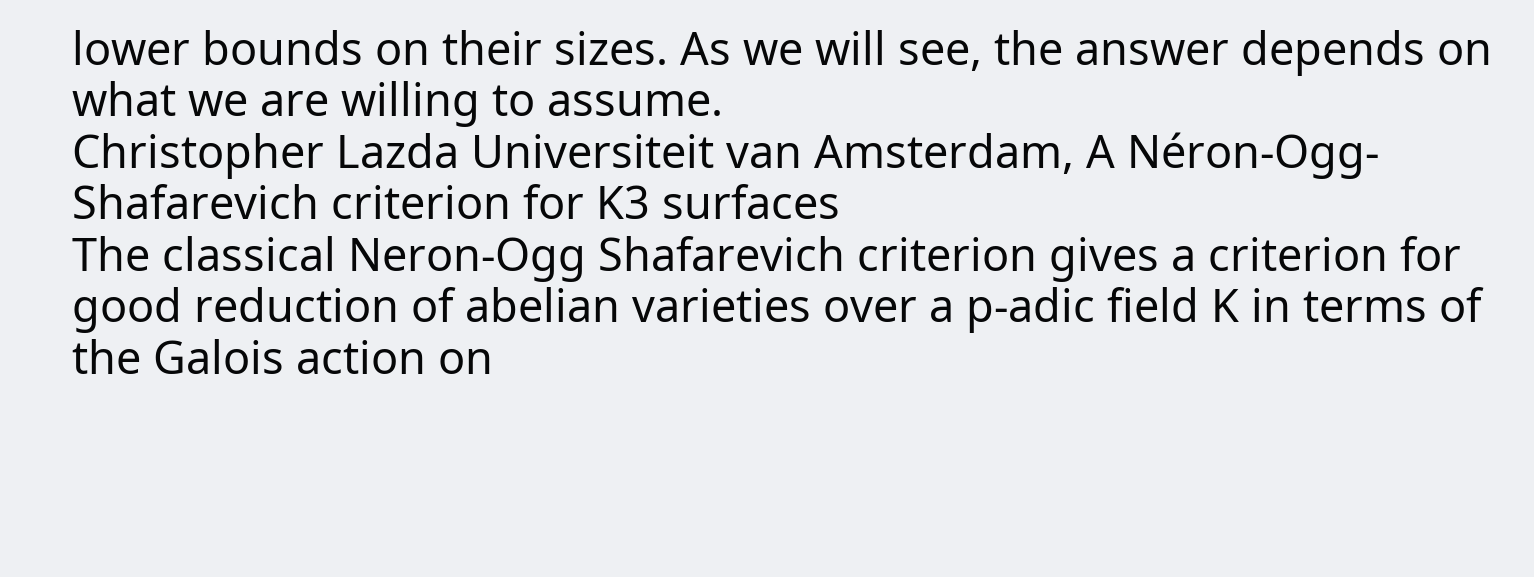lower bounds on their sizes. As we will see, the answer depends on what we are willing to assume.
Christopher Lazda Universiteit van Amsterdam, A Néron-Ogg-Shafarevich criterion for K3 surfaces
The classical Neron-Ogg Shafarevich criterion gives a criterion for good reduction of abelian varieties over a p-adic field K in terms of the Galois action on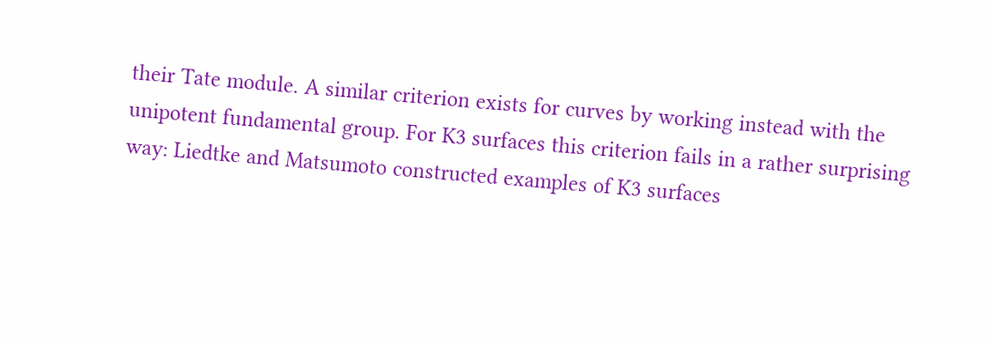their Tate module. A similar criterion exists for curves by working instead with the unipotent fundamental group. For K3 surfaces this criterion fails in a rather surprising way: Liedtke and Matsumoto constructed examples of K3 surfaces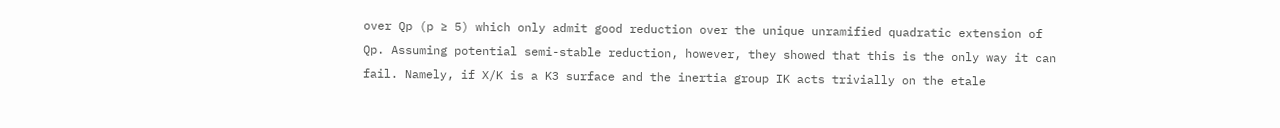over Qp (p ≥ 5) which only admit good reduction over the unique unramified quadratic extension of Qp. Assuming potential semi-stable reduction, however, they showed that this is the only way it can fail. Namely, if X/K is a K3 surface and the inertia group IK acts trivially on the etale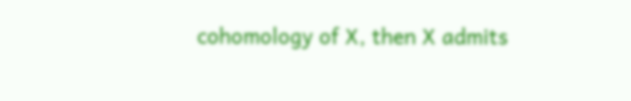cohomology of X, then X admits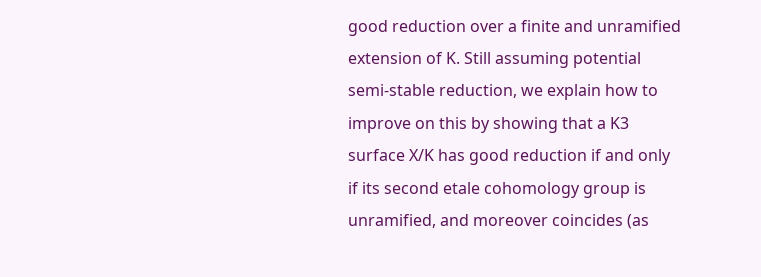good reduction over a finite and unramified extension of K. Still assuming potential semi-stable reduction, we explain how to improve on this by showing that a K3 surface X/K has good reduction if and only if its second etale cohomology group is unramified, and moreover coincides (as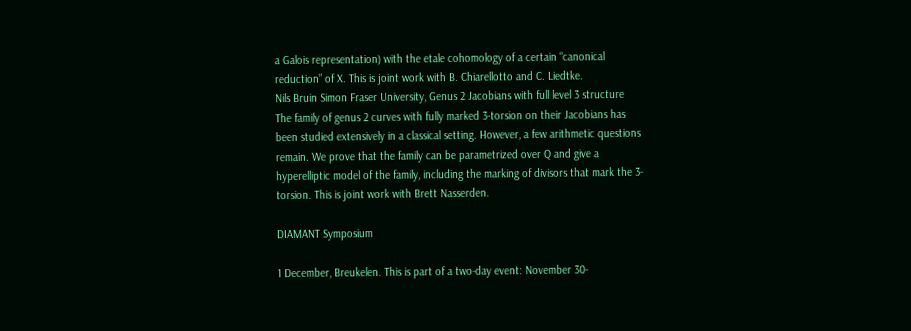a Galois representation) with the etale cohomology of a certain “canonical reduction” of X. This is joint work with B. Chiarellotto and C. Liedtke.
Nils Bruin Simon Fraser University, Genus 2 Jacobians with full level 3 structure
The family of genus 2 curves with fully marked 3-torsion on their Jacobians has been studied extensively in a classical setting. However, a few arithmetic questions remain. We prove that the family can be parametrized over Q and give a hyperelliptic model of the family, including the marking of divisors that mark the 3-torsion. This is joint work with Brett Nasserden.

DIAMANT Symposium

1 December, Breukelen. This is part of a two-day event: November 30-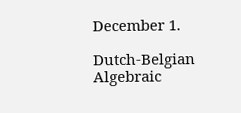December 1.

Dutch-Belgian Algebraic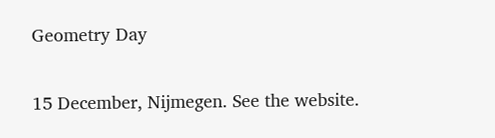Geometry Day

15 December, Nijmegen. See the website.